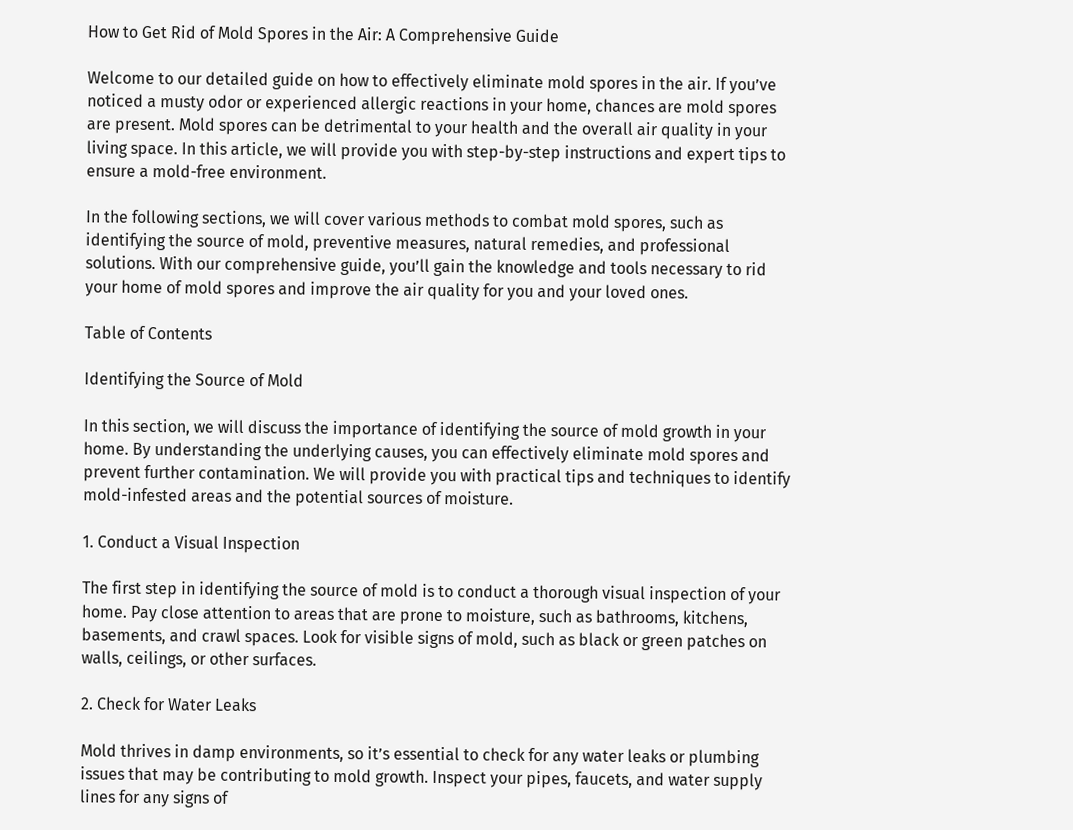How to Get Rid of Mold Spores in the Air: A Comprehensive Guide

Welcome to our detailed guide on how to effectively eliminate mold spores in the air. If you’ve noticed a musty odor or experienced allergic reactions in your home, chances are mold spores are present. Mold spores can be detrimental to your health and the overall air quality in your living space. In this article, we will provide you with step-by-step instructions and expert tips to ensure a mold-free environment.

In the following sections, we will cover various methods to combat mold spores, such as identifying the source of mold, preventive measures, natural remedies, and professional solutions. With our comprehensive guide, you’ll gain the knowledge and tools necessary to rid your home of mold spores and improve the air quality for you and your loved ones.

Table of Contents

Identifying the Source of Mold

In this section, we will discuss the importance of identifying the source of mold growth in your home. By understanding the underlying causes, you can effectively eliminate mold spores and prevent further contamination. We will provide you with practical tips and techniques to identify mold-infested areas and the potential sources of moisture.

1. Conduct a Visual Inspection

The first step in identifying the source of mold is to conduct a thorough visual inspection of your home. Pay close attention to areas that are prone to moisture, such as bathrooms, kitchens, basements, and crawl spaces. Look for visible signs of mold, such as black or green patches on walls, ceilings, or other surfaces.

2. Check for Water Leaks

Mold thrives in damp environments, so it’s essential to check for any water leaks or plumbing issues that may be contributing to mold growth. Inspect your pipes, faucets, and water supply lines for any signs of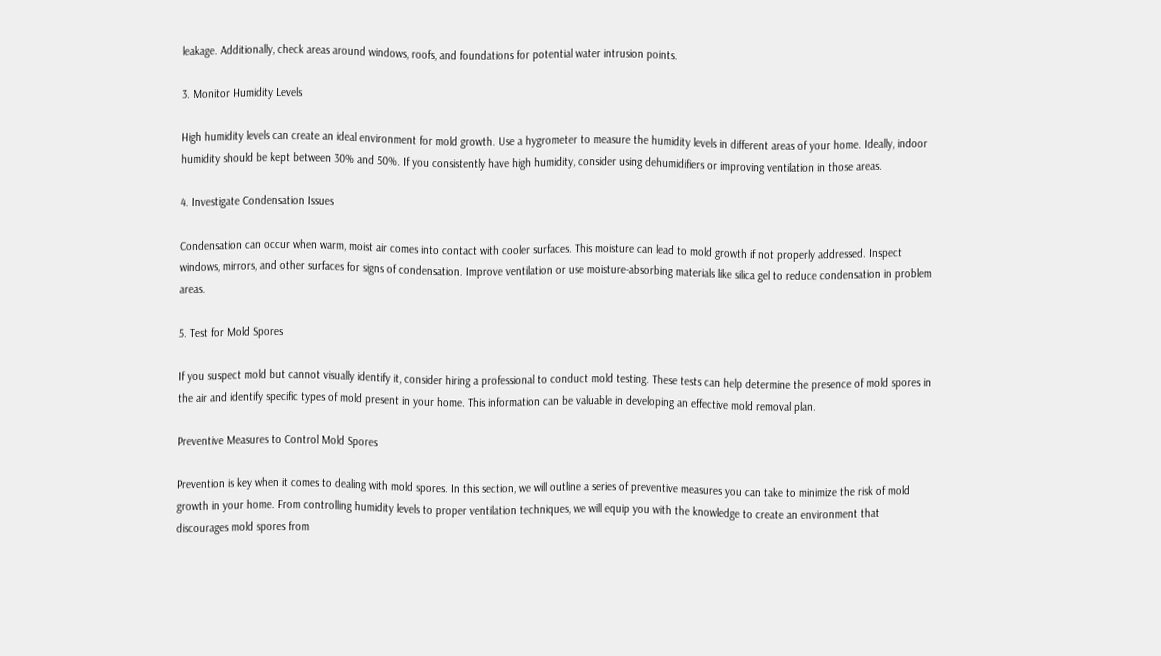leakage. Additionally, check areas around windows, roofs, and foundations for potential water intrusion points.

3. Monitor Humidity Levels

High humidity levels can create an ideal environment for mold growth. Use a hygrometer to measure the humidity levels in different areas of your home. Ideally, indoor humidity should be kept between 30% and 50%. If you consistently have high humidity, consider using dehumidifiers or improving ventilation in those areas.

4. Investigate Condensation Issues

Condensation can occur when warm, moist air comes into contact with cooler surfaces. This moisture can lead to mold growth if not properly addressed. Inspect windows, mirrors, and other surfaces for signs of condensation. Improve ventilation or use moisture-absorbing materials like silica gel to reduce condensation in problem areas.

5. Test for Mold Spores

If you suspect mold but cannot visually identify it, consider hiring a professional to conduct mold testing. These tests can help determine the presence of mold spores in the air and identify specific types of mold present in your home. This information can be valuable in developing an effective mold removal plan.

Preventive Measures to Control Mold Spores

Prevention is key when it comes to dealing with mold spores. In this section, we will outline a series of preventive measures you can take to minimize the risk of mold growth in your home. From controlling humidity levels to proper ventilation techniques, we will equip you with the knowledge to create an environment that discourages mold spores from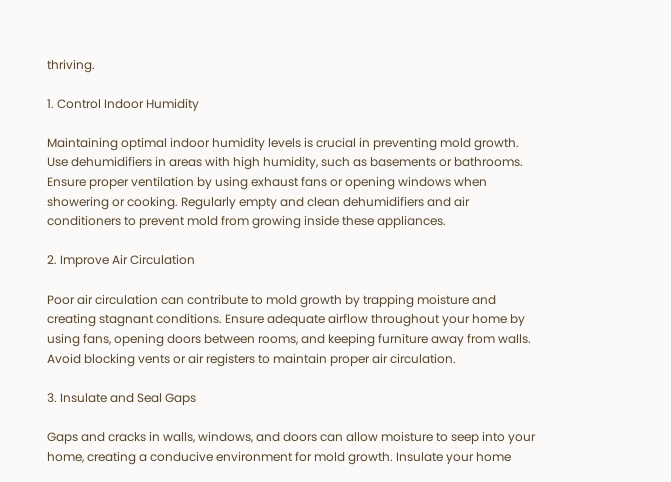thriving.

1. Control Indoor Humidity

Maintaining optimal indoor humidity levels is crucial in preventing mold growth. Use dehumidifiers in areas with high humidity, such as basements or bathrooms. Ensure proper ventilation by using exhaust fans or opening windows when showering or cooking. Regularly empty and clean dehumidifiers and air conditioners to prevent mold from growing inside these appliances.

2. Improve Air Circulation

Poor air circulation can contribute to mold growth by trapping moisture and creating stagnant conditions. Ensure adequate airflow throughout your home by using fans, opening doors between rooms, and keeping furniture away from walls. Avoid blocking vents or air registers to maintain proper air circulation.

3. Insulate and Seal Gaps

Gaps and cracks in walls, windows, and doors can allow moisture to seep into your home, creating a conducive environment for mold growth. Insulate your home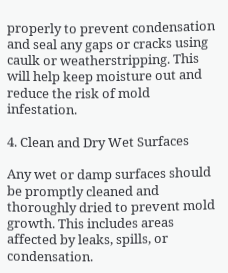properly to prevent condensation and seal any gaps or cracks using caulk or weatherstripping. This will help keep moisture out and reduce the risk of mold infestation.

4. Clean and Dry Wet Surfaces

Any wet or damp surfaces should be promptly cleaned and thoroughly dried to prevent mold growth. This includes areas affected by leaks, spills, or condensation.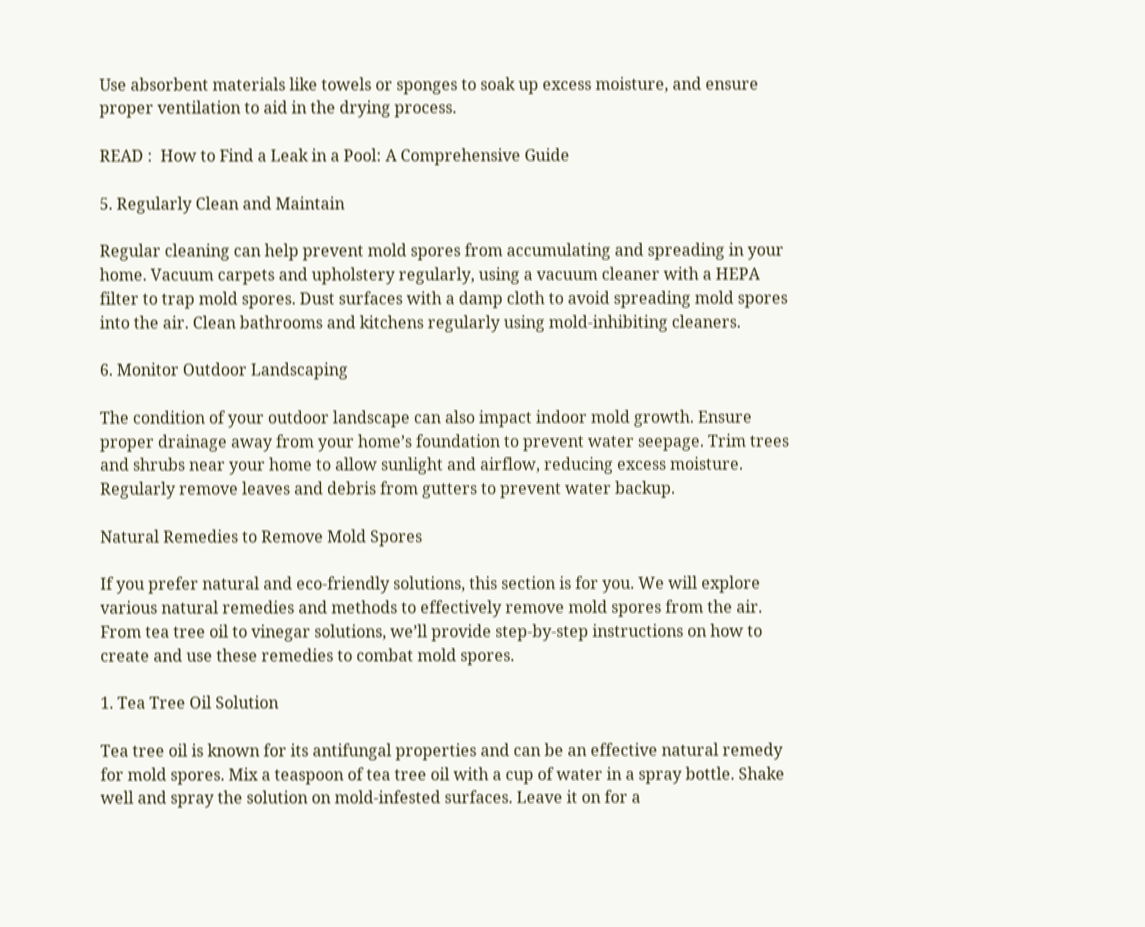Use absorbent materials like towels or sponges to soak up excess moisture, and ensure proper ventilation to aid in the drying process.

READ :  How to Find a Leak in a Pool: A Comprehensive Guide

5. Regularly Clean and Maintain

Regular cleaning can help prevent mold spores from accumulating and spreading in your home. Vacuum carpets and upholstery regularly, using a vacuum cleaner with a HEPA filter to trap mold spores. Dust surfaces with a damp cloth to avoid spreading mold spores into the air. Clean bathrooms and kitchens regularly using mold-inhibiting cleaners.

6. Monitor Outdoor Landscaping

The condition of your outdoor landscape can also impact indoor mold growth. Ensure proper drainage away from your home’s foundation to prevent water seepage. Trim trees and shrubs near your home to allow sunlight and airflow, reducing excess moisture. Regularly remove leaves and debris from gutters to prevent water backup.

Natural Remedies to Remove Mold Spores

If you prefer natural and eco-friendly solutions, this section is for you. We will explore various natural remedies and methods to effectively remove mold spores from the air. From tea tree oil to vinegar solutions, we’ll provide step-by-step instructions on how to create and use these remedies to combat mold spores.

1. Tea Tree Oil Solution

Tea tree oil is known for its antifungal properties and can be an effective natural remedy for mold spores. Mix a teaspoon of tea tree oil with a cup of water in a spray bottle. Shake well and spray the solution on mold-infested surfaces. Leave it on for a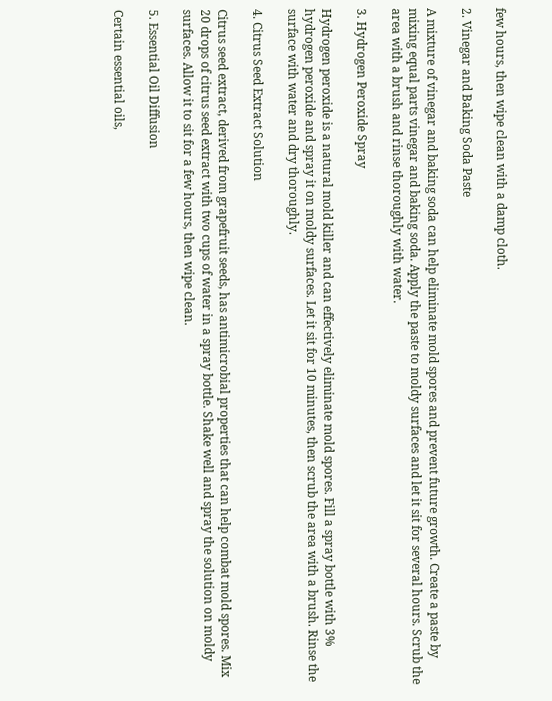few hours, then wipe clean with a damp cloth.

2. Vinegar and Baking Soda Paste

A mixture of vinegar and baking soda can help eliminate mold spores and prevent future growth. Create a paste by mixing equal parts vinegar and baking soda. Apply the paste to moldy surfaces and let it sit for several hours. Scrub the area with a brush and rinse thoroughly with water.

3. Hydrogen Peroxide Spray

Hydrogen peroxide is a natural mold killer and can effectively eliminate mold spores. Fill a spray bottle with 3% hydrogen peroxide and spray it on moldy surfaces. Let it sit for 10 minutes, then scrub the area with a brush. Rinse the surface with water and dry thoroughly.

4. Citrus Seed Extract Solution

Citrus seed extract, derived from grapefruit seeds, has antimicrobial properties that can help combat mold spores. Mix 20 drops of citrus seed extract with two cups of water in a spray bottle. Shake well and spray the solution on moldy surfaces. Allow it to sit for a few hours, then wipe clean.

5. Essential Oil Diffusion

Certain essential oils,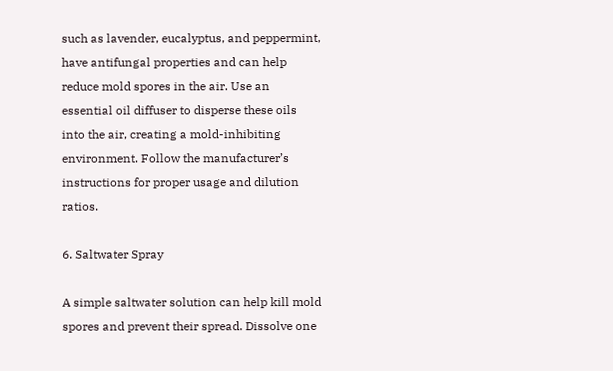such as lavender, eucalyptus, and peppermint, have antifungal properties and can help reduce mold spores in the air. Use an essential oil diffuser to disperse these oils into the air, creating a mold-inhibiting environment. Follow the manufacturer’s instructions for proper usage and dilution ratios.

6. Saltwater Spray

A simple saltwater solution can help kill mold spores and prevent their spread. Dissolve one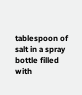tablespoon of salt in a spray bottle filled with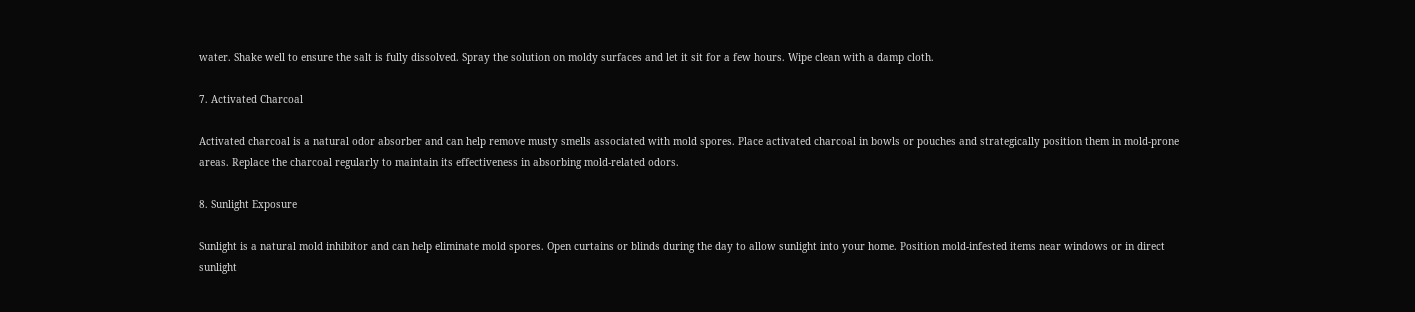water. Shake well to ensure the salt is fully dissolved. Spray the solution on moldy surfaces and let it sit for a few hours. Wipe clean with a damp cloth.

7. Activated Charcoal

Activated charcoal is a natural odor absorber and can help remove musty smells associated with mold spores. Place activated charcoal in bowls or pouches and strategically position them in mold-prone areas. Replace the charcoal regularly to maintain its effectiveness in absorbing mold-related odors.

8. Sunlight Exposure

Sunlight is a natural mold inhibitor and can help eliminate mold spores. Open curtains or blinds during the day to allow sunlight into your home. Position mold-infested items near windows or in direct sunlight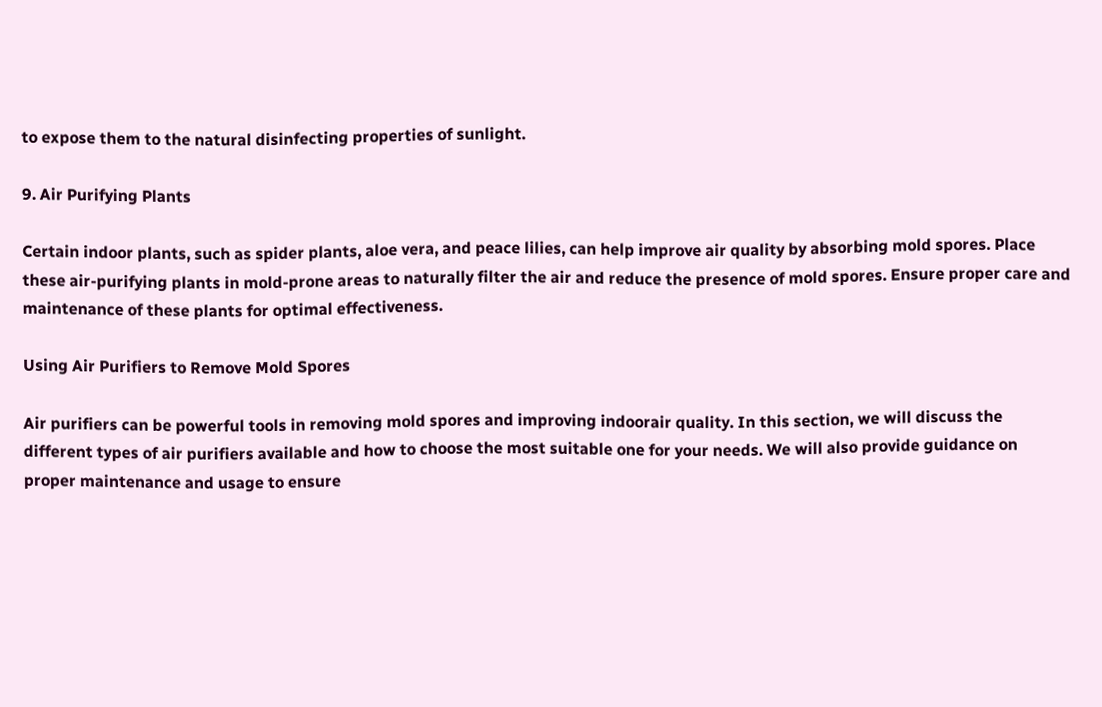to expose them to the natural disinfecting properties of sunlight.

9. Air Purifying Plants

Certain indoor plants, such as spider plants, aloe vera, and peace lilies, can help improve air quality by absorbing mold spores. Place these air-purifying plants in mold-prone areas to naturally filter the air and reduce the presence of mold spores. Ensure proper care and maintenance of these plants for optimal effectiveness.

Using Air Purifiers to Remove Mold Spores

Air purifiers can be powerful tools in removing mold spores and improving indoorair quality. In this section, we will discuss the different types of air purifiers available and how to choose the most suitable one for your needs. We will also provide guidance on proper maintenance and usage to ensure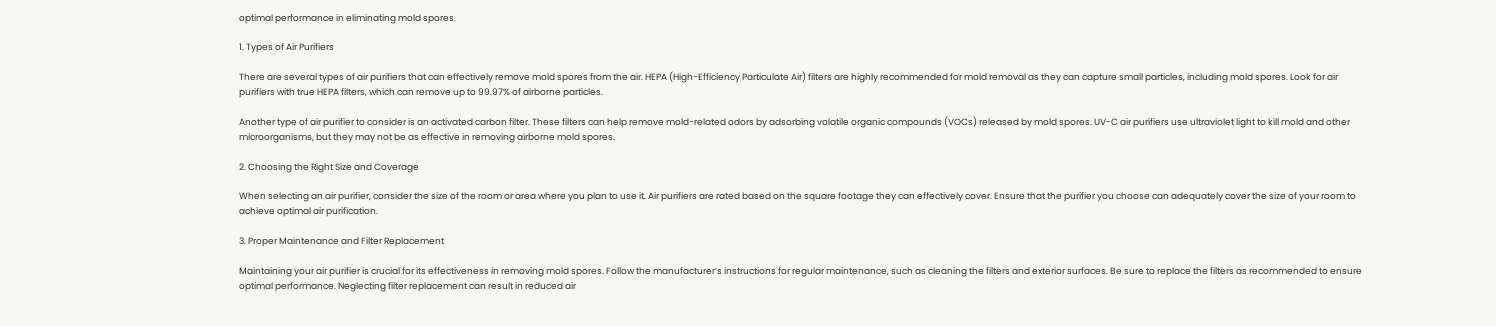optimal performance in eliminating mold spores.

1. Types of Air Purifiers

There are several types of air purifiers that can effectively remove mold spores from the air. HEPA (High-Efficiency Particulate Air) filters are highly recommended for mold removal as they can capture small particles, including mold spores. Look for air purifiers with true HEPA filters, which can remove up to 99.97% of airborne particles.

Another type of air purifier to consider is an activated carbon filter. These filters can help remove mold-related odors by adsorbing volatile organic compounds (VOCs) released by mold spores. UV-C air purifiers use ultraviolet light to kill mold and other microorganisms, but they may not be as effective in removing airborne mold spores.

2. Choosing the Right Size and Coverage

When selecting an air purifier, consider the size of the room or area where you plan to use it. Air purifiers are rated based on the square footage they can effectively cover. Ensure that the purifier you choose can adequately cover the size of your room to achieve optimal air purification.

3. Proper Maintenance and Filter Replacement

Maintaining your air purifier is crucial for its effectiveness in removing mold spores. Follow the manufacturer’s instructions for regular maintenance, such as cleaning the filters and exterior surfaces. Be sure to replace the filters as recommended to ensure optimal performance. Neglecting filter replacement can result in reduced air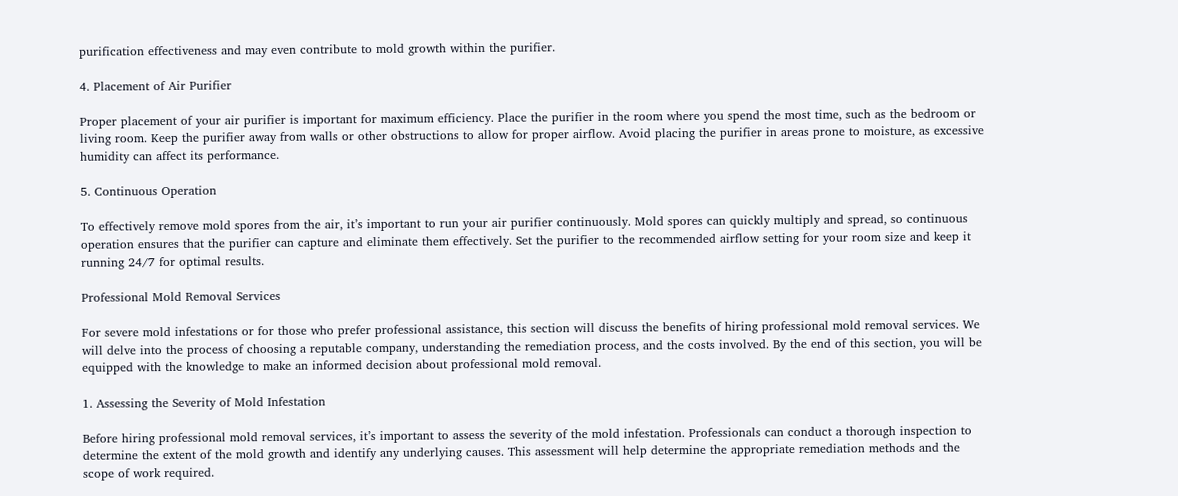purification effectiveness and may even contribute to mold growth within the purifier.

4. Placement of Air Purifier

Proper placement of your air purifier is important for maximum efficiency. Place the purifier in the room where you spend the most time, such as the bedroom or living room. Keep the purifier away from walls or other obstructions to allow for proper airflow. Avoid placing the purifier in areas prone to moisture, as excessive humidity can affect its performance.

5. Continuous Operation

To effectively remove mold spores from the air, it’s important to run your air purifier continuously. Mold spores can quickly multiply and spread, so continuous operation ensures that the purifier can capture and eliminate them effectively. Set the purifier to the recommended airflow setting for your room size and keep it running 24/7 for optimal results.

Professional Mold Removal Services

For severe mold infestations or for those who prefer professional assistance, this section will discuss the benefits of hiring professional mold removal services. We will delve into the process of choosing a reputable company, understanding the remediation process, and the costs involved. By the end of this section, you will be equipped with the knowledge to make an informed decision about professional mold removal.

1. Assessing the Severity of Mold Infestation

Before hiring professional mold removal services, it’s important to assess the severity of the mold infestation. Professionals can conduct a thorough inspection to determine the extent of the mold growth and identify any underlying causes. This assessment will help determine the appropriate remediation methods and the scope of work required.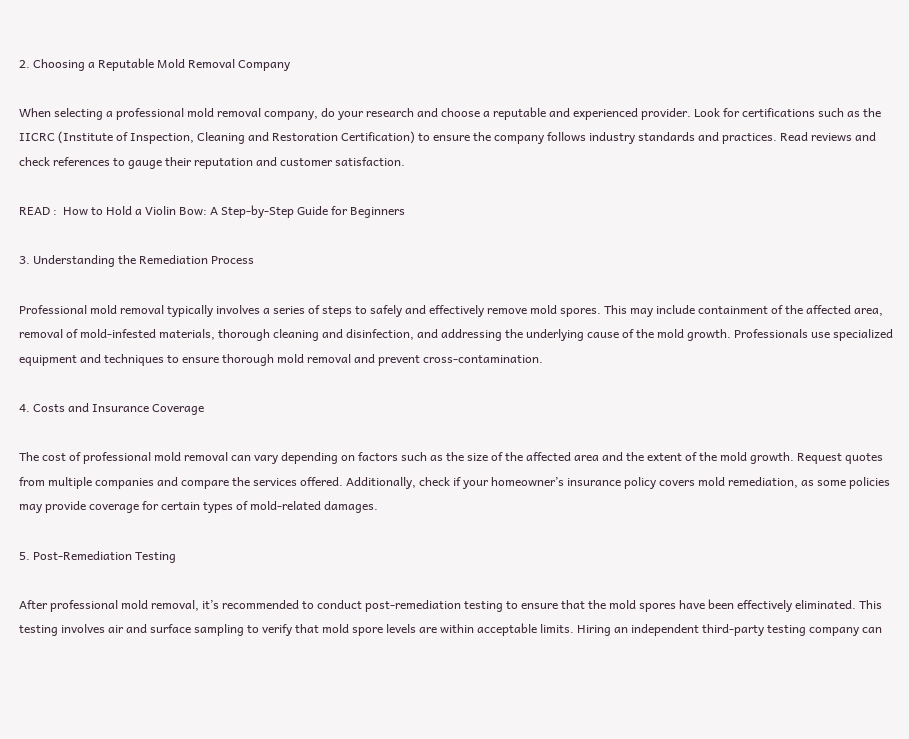2. Choosing a Reputable Mold Removal Company

When selecting a professional mold removal company, do your research and choose a reputable and experienced provider. Look for certifications such as the IICRC (Institute of Inspection, Cleaning and Restoration Certification) to ensure the company follows industry standards and practices. Read reviews and check references to gauge their reputation and customer satisfaction.

READ :  How to Hold a Violin Bow: A Step-by-Step Guide for Beginners

3. Understanding the Remediation Process

Professional mold removal typically involves a series of steps to safely and effectively remove mold spores. This may include containment of the affected area, removal of mold-infested materials, thorough cleaning and disinfection, and addressing the underlying cause of the mold growth. Professionals use specialized equipment and techniques to ensure thorough mold removal and prevent cross-contamination.

4. Costs and Insurance Coverage

The cost of professional mold removal can vary depending on factors such as the size of the affected area and the extent of the mold growth. Request quotes from multiple companies and compare the services offered. Additionally, check if your homeowner’s insurance policy covers mold remediation, as some policies may provide coverage for certain types of mold-related damages.

5. Post-Remediation Testing

After professional mold removal, it’s recommended to conduct post-remediation testing to ensure that the mold spores have been effectively eliminated. This testing involves air and surface sampling to verify that mold spore levels are within acceptable limits. Hiring an independent third-party testing company can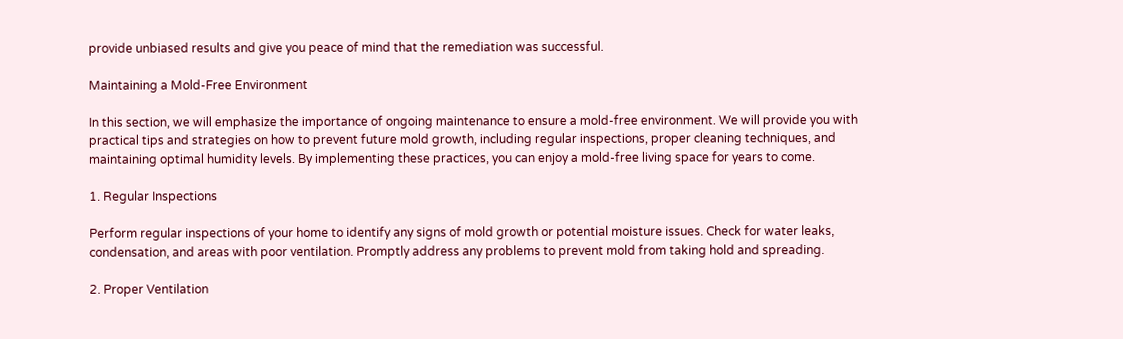provide unbiased results and give you peace of mind that the remediation was successful.

Maintaining a Mold-Free Environment

In this section, we will emphasize the importance of ongoing maintenance to ensure a mold-free environment. We will provide you with practical tips and strategies on how to prevent future mold growth, including regular inspections, proper cleaning techniques, and maintaining optimal humidity levels. By implementing these practices, you can enjoy a mold-free living space for years to come.

1. Regular Inspections

Perform regular inspections of your home to identify any signs of mold growth or potential moisture issues. Check for water leaks, condensation, and areas with poor ventilation. Promptly address any problems to prevent mold from taking hold and spreading.

2. Proper Ventilation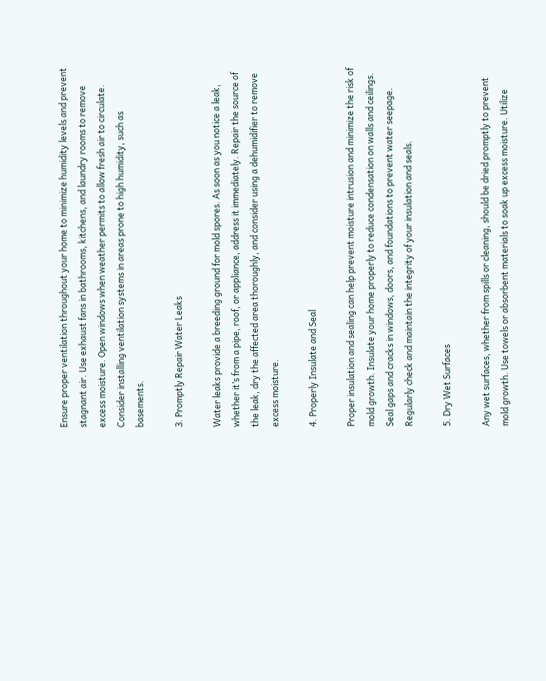Ensure proper ventilation throughout your home to minimize humidity levels and prevent stagnant air. Use exhaust fans in bathrooms, kitchens, and laundry rooms to remove excess moisture. Open windows when weather permits to allow fresh air to circulate. Consider installing ventilation systems in areas prone to high humidity, such as basements.

3. Promptly Repair Water Leaks

Water leaks provide a breeding ground for mold spores. As soon as you notice a leak, whether it’s from a pipe, roof, or appliance, address it immediately. Repair the source of the leak, dry the affected area thoroughly, and consider using a dehumidifier to remove excess moisture.

4. Properly Insulate and Seal

Proper insulation and sealing can help prevent moisture intrusion and minimize the risk of mold growth. Insulate your home properly to reduce condensation on walls and ceilings. Seal gaps and cracks in windows, doors, and foundations to prevent water seepage. Regularly check and maintain the integrity of your insulation and seals.

5. Dry Wet Surfaces

Any wet surfaces, whether from spills or cleaning, should be dried promptly to prevent mold growth. Use towels or absorbent materials to soak up excess moisture. Utilize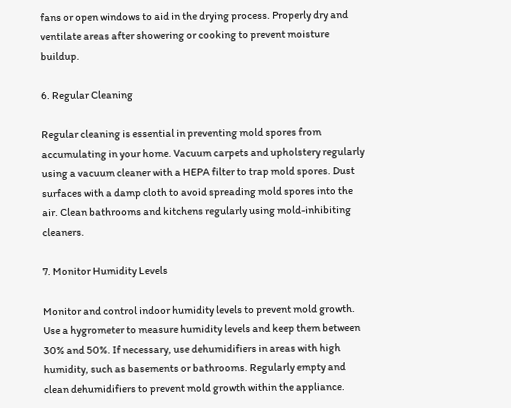fans or open windows to aid in the drying process. Properly dry and ventilate areas after showering or cooking to prevent moisture buildup.

6. Regular Cleaning

Regular cleaning is essential in preventing mold spores from accumulating in your home. Vacuum carpets and upholstery regularly using a vacuum cleaner with a HEPA filter to trap mold spores. Dust surfaces with a damp cloth to avoid spreading mold spores into the air. Clean bathrooms and kitchens regularly using mold-inhibiting cleaners.

7. Monitor Humidity Levels

Monitor and control indoor humidity levels to prevent mold growth. Use a hygrometer to measure humidity levels and keep them between 30% and 50%. If necessary, use dehumidifiers in areas with high humidity, such as basements or bathrooms. Regularly empty and clean dehumidifiers to prevent mold growth within the appliance.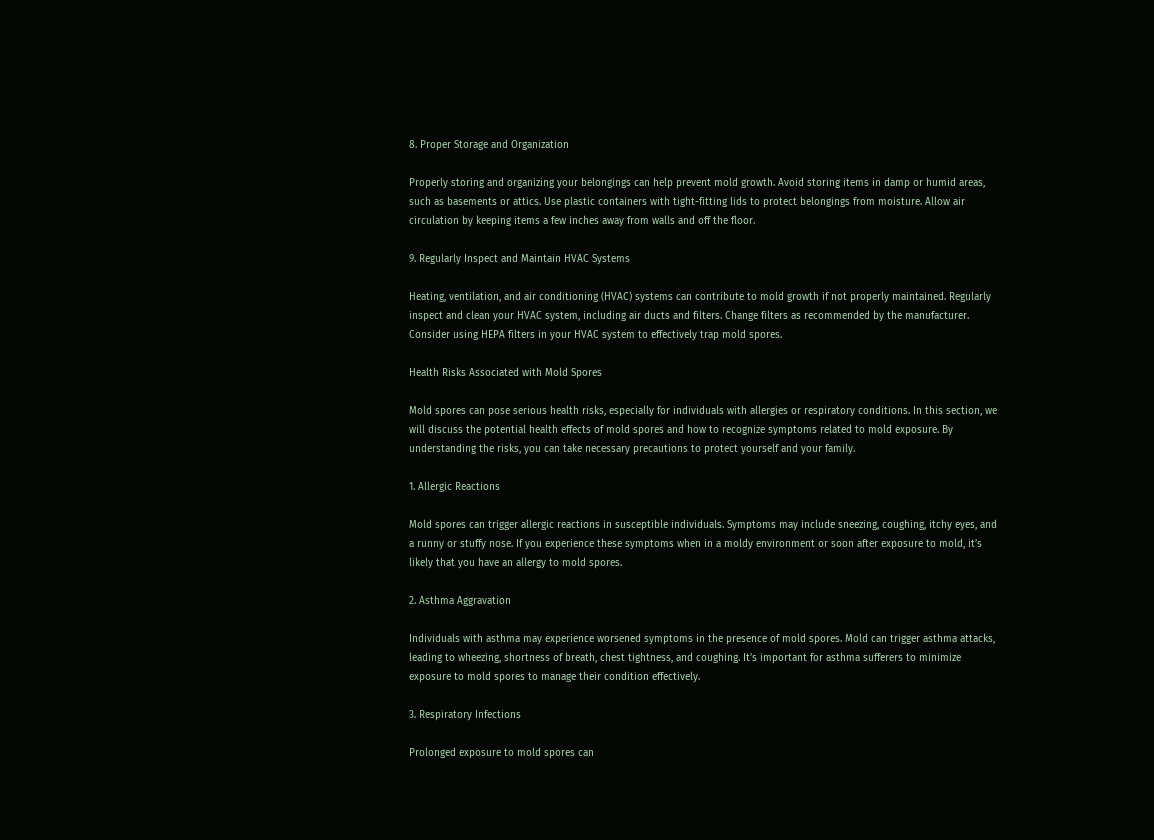8. Proper Storage and Organization

Properly storing and organizing your belongings can help prevent mold growth. Avoid storing items in damp or humid areas, such as basements or attics. Use plastic containers with tight-fitting lids to protect belongings from moisture. Allow air circulation by keeping items a few inches away from walls and off the floor.

9. Regularly Inspect and Maintain HVAC Systems

Heating, ventilation, and air conditioning (HVAC) systems can contribute to mold growth if not properly maintained. Regularly inspect and clean your HVAC system, including air ducts and filters. Change filters as recommended by the manufacturer. Consider using HEPA filters in your HVAC system to effectively trap mold spores.

Health Risks Associated with Mold Spores

Mold spores can pose serious health risks, especially for individuals with allergies or respiratory conditions. In this section, we will discuss the potential health effects of mold spores and how to recognize symptoms related to mold exposure. By understanding the risks, you can take necessary precautions to protect yourself and your family.

1. Allergic Reactions

Mold spores can trigger allergic reactions in susceptible individuals. Symptoms may include sneezing, coughing, itchy eyes, and a runny or stuffy nose. If you experience these symptoms when in a moldy environment or soon after exposure to mold, it’s likely that you have an allergy to mold spores.

2. Asthma Aggravation

Individuals with asthma may experience worsened symptoms in the presence of mold spores. Mold can trigger asthma attacks, leading to wheezing, shortness of breath, chest tightness, and coughing. It’s important for asthma sufferers to minimize exposure to mold spores to manage their condition effectively.

3. Respiratory Infections

Prolonged exposure to mold spores can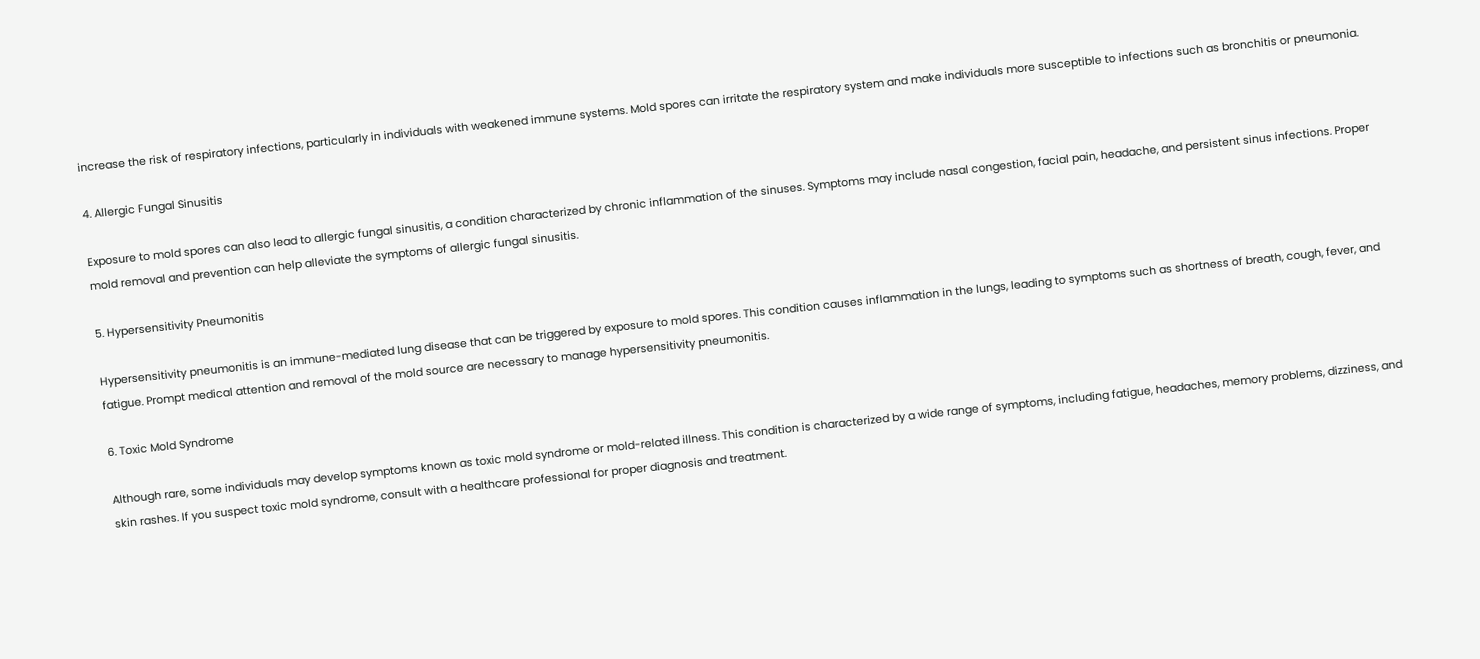increase the risk of respiratory infections, particularly in individuals with weakened immune systems. Mold spores can irritate the respiratory system and make individuals more susceptible to infections such as bronchitis or pneumonia.

4. Allergic Fungal Sinusitis

Exposure to mold spores can also lead to allergic fungal sinusitis, a condition characterized by chronic inflammation of the sinuses. Symptoms may include nasal congestion, facial pain, headache, and persistent sinus infections. Proper mold removal and prevention can help alleviate the symptoms of allergic fungal sinusitis.

5. Hypersensitivity Pneumonitis

Hypersensitivity pneumonitis is an immune-mediated lung disease that can be triggered by exposure to mold spores. This condition causes inflammation in the lungs, leading to symptoms such as shortness of breath, cough, fever, and fatigue. Prompt medical attention and removal of the mold source are necessary to manage hypersensitivity pneumonitis.

6. Toxic Mold Syndrome

Although rare, some individuals may develop symptoms known as toxic mold syndrome or mold-related illness. This condition is characterized by a wide range of symptoms, including fatigue, headaches, memory problems, dizziness, and skin rashes. If you suspect toxic mold syndrome, consult with a healthcare professional for proper diagnosis and treatment.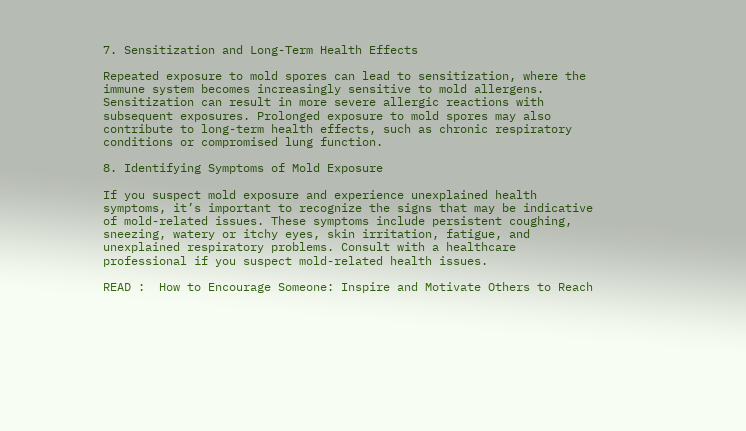7. Sensitization and Long-Term Health Effects

Repeated exposure to mold spores can lead to sensitization, where the immune system becomes increasingly sensitive to mold allergens. Sensitization can result in more severe allergic reactions with subsequent exposures. Prolonged exposure to mold spores may also contribute to long-term health effects, such as chronic respiratory conditions or compromised lung function.

8. Identifying Symptoms of Mold Exposure

If you suspect mold exposure and experience unexplained health symptoms, it’s important to recognize the signs that may be indicative of mold-related issues. These symptoms include persistent coughing, sneezing, watery or itchy eyes, skin irritation, fatigue, and unexplained respiratory problems. Consult with a healthcare professional if you suspect mold-related health issues.

READ :  How to Encourage Someone: Inspire and Motivate Others to Reach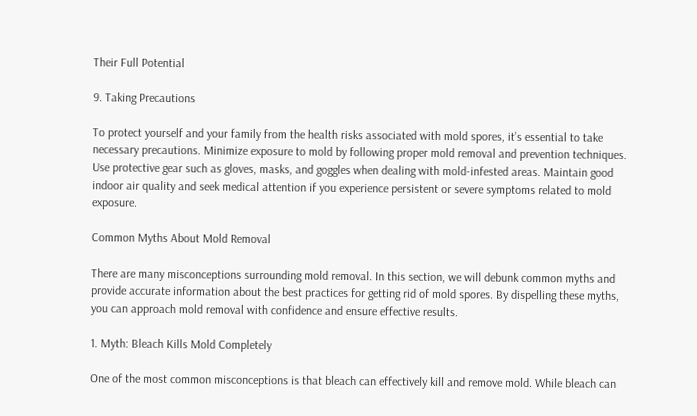Their Full Potential

9. Taking Precautions

To protect yourself and your family from the health risks associated with mold spores, it’s essential to take necessary precautions. Minimize exposure to mold by following proper mold removal and prevention techniques. Use protective gear such as gloves, masks, and goggles when dealing with mold-infested areas. Maintain good indoor air quality and seek medical attention if you experience persistent or severe symptoms related to mold exposure.

Common Myths About Mold Removal

There are many misconceptions surrounding mold removal. In this section, we will debunk common myths and provide accurate information about the best practices for getting rid of mold spores. By dispelling these myths, you can approach mold removal with confidence and ensure effective results.

1. Myth: Bleach Kills Mold Completely

One of the most common misconceptions is that bleach can effectively kill and remove mold. While bleach can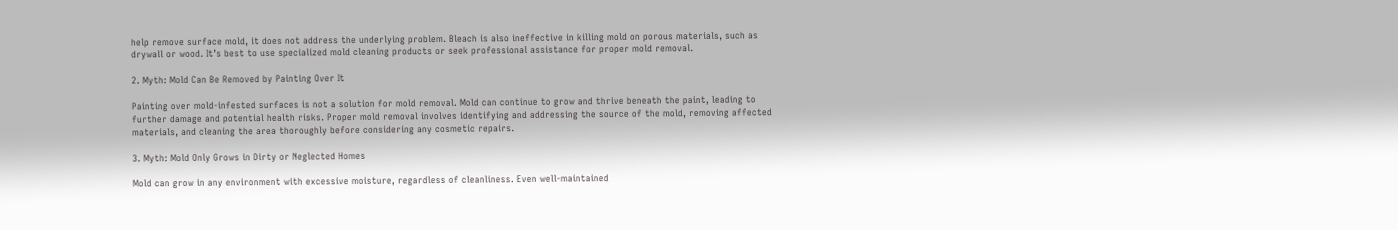help remove surface mold, it does not address the underlying problem. Bleach is also ineffective in killing mold on porous materials, such as drywall or wood. It’s best to use specialized mold cleaning products or seek professional assistance for proper mold removal.

2. Myth: Mold Can Be Removed by Painting Over It

Painting over mold-infested surfaces is not a solution for mold removal. Mold can continue to grow and thrive beneath the paint, leading to further damage and potential health risks. Proper mold removal involves identifying and addressing the source of the mold, removing affected materials, and cleaning the area thoroughly before considering any cosmetic repairs.

3. Myth: Mold Only Grows in Dirty or Neglected Homes

Mold can grow in any environment with excessive moisture, regardless of cleanliness. Even well-maintained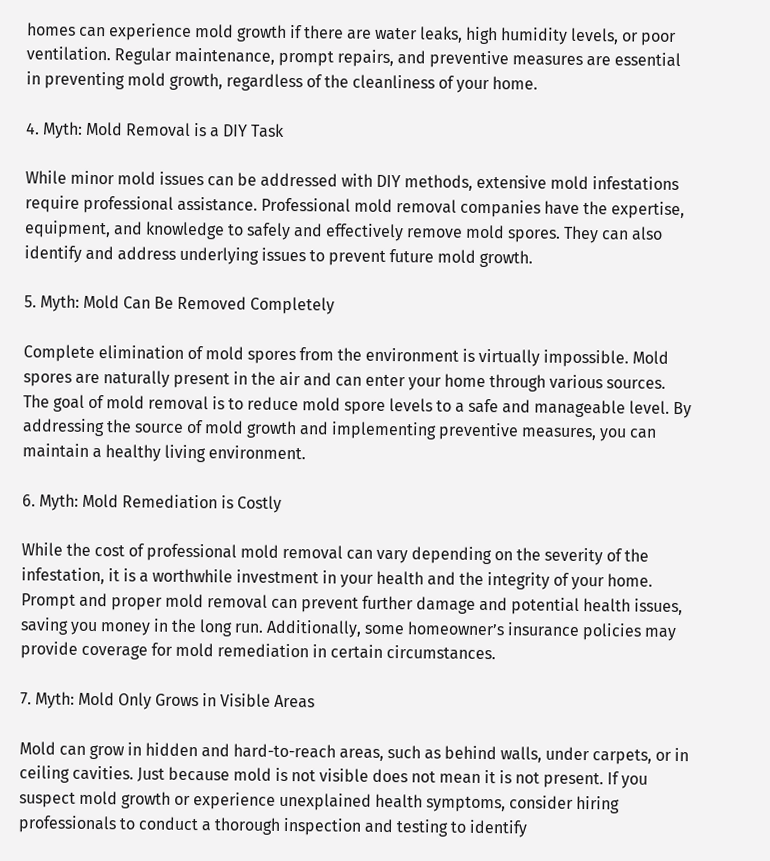homes can experience mold growth if there are water leaks, high humidity levels, or poor ventilation. Regular maintenance, prompt repairs, and preventive measures are essential in preventing mold growth, regardless of the cleanliness of your home.

4. Myth: Mold Removal is a DIY Task

While minor mold issues can be addressed with DIY methods, extensive mold infestations require professional assistance. Professional mold removal companies have the expertise, equipment, and knowledge to safely and effectively remove mold spores. They can also identify and address underlying issues to prevent future mold growth.

5. Myth: Mold Can Be Removed Completely

Complete elimination of mold spores from the environment is virtually impossible. Mold spores are naturally present in the air and can enter your home through various sources. The goal of mold removal is to reduce mold spore levels to a safe and manageable level. By addressing the source of mold growth and implementing preventive measures, you can maintain a healthy living environment.

6. Myth: Mold Remediation is Costly

While the cost of professional mold removal can vary depending on the severity of the infestation, it is a worthwhile investment in your health and the integrity of your home. Prompt and proper mold removal can prevent further damage and potential health issues, saving you money in the long run. Additionally, some homeowner’s insurance policies may provide coverage for mold remediation in certain circumstances.

7. Myth: Mold Only Grows in Visible Areas

Mold can grow in hidden and hard-to-reach areas, such as behind walls, under carpets, or in ceiling cavities. Just because mold is not visible does not mean it is not present. If you suspect mold growth or experience unexplained health symptoms, consider hiring professionals to conduct a thorough inspection and testing to identify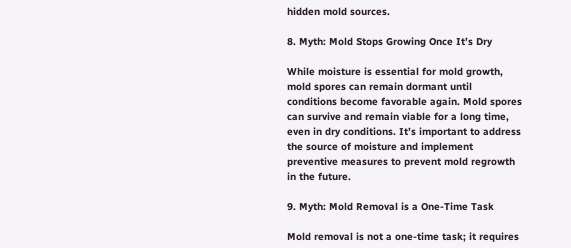hidden mold sources.

8. Myth: Mold Stops Growing Once It’s Dry

While moisture is essential for mold growth, mold spores can remain dormant until conditions become favorable again. Mold spores can survive and remain viable for a long time, even in dry conditions. It’s important to address the source of moisture and implement preventive measures to prevent mold regrowth in the future.

9. Myth: Mold Removal is a One-Time Task

Mold removal is not a one-time task; it requires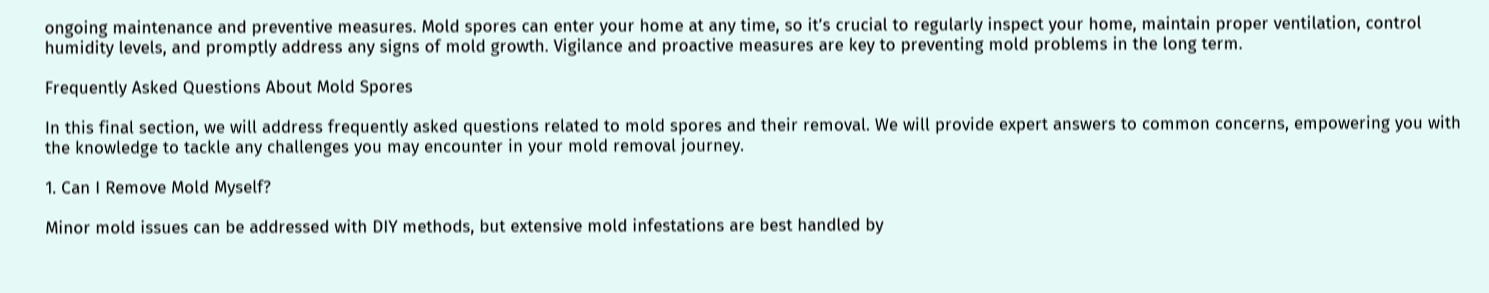ongoing maintenance and preventive measures. Mold spores can enter your home at any time, so it’s crucial to regularly inspect your home, maintain proper ventilation, control humidity levels, and promptly address any signs of mold growth. Vigilance and proactive measures are key to preventing mold problems in the long term.

Frequently Asked Questions About Mold Spores

In this final section, we will address frequently asked questions related to mold spores and their removal. We will provide expert answers to common concerns, empowering you with the knowledge to tackle any challenges you may encounter in your mold removal journey.

1. Can I Remove Mold Myself?

Minor mold issues can be addressed with DIY methods, but extensive mold infestations are best handled by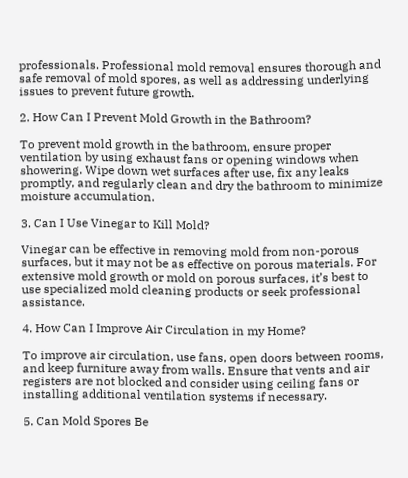professionals. Professional mold removal ensures thorough and safe removal of mold spores, as well as addressing underlying issues to prevent future growth.

2. How Can I Prevent Mold Growth in the Bathroom?

To prevent mold growth in the bathroom, ensure proper ventilation by using exhaust fans or opening windows when showering. Wipe down wet surfaces after use, fix any leaks promptly, and regularly clean and dry the bathroom to minimize moisture accumulation.

3. Can I Use Vinegar to Kill Mold?

Vinegar can be effective in removing mold from non-porous surfaces, but it may not be as effective on porous materials. For extensive mold growth or mold on porous surfaces, it’s best to use specialized mold cleaning products or seek professional assistance.

4. How Can I Improve Air Circulation in my Home?

To improve air circulation, use fans, open doors between rooms, and keep furniture away from walls. Ensure that vents and air registers are not blocked and consider using ceiling fans or installing additional ventilation systems if necessary.

5. Can Mold Spores Be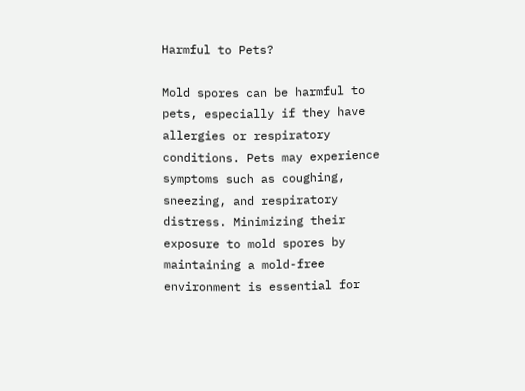Harmful to Pets?

Mold spores can be harmful to pets, especially if they have allergies or respiratory conditions. Pets may experience symptoms such as coughing, sneezing, and respiratory distress. Minimizing their exposure to mold spores by maintaining a mold-free environment is essential for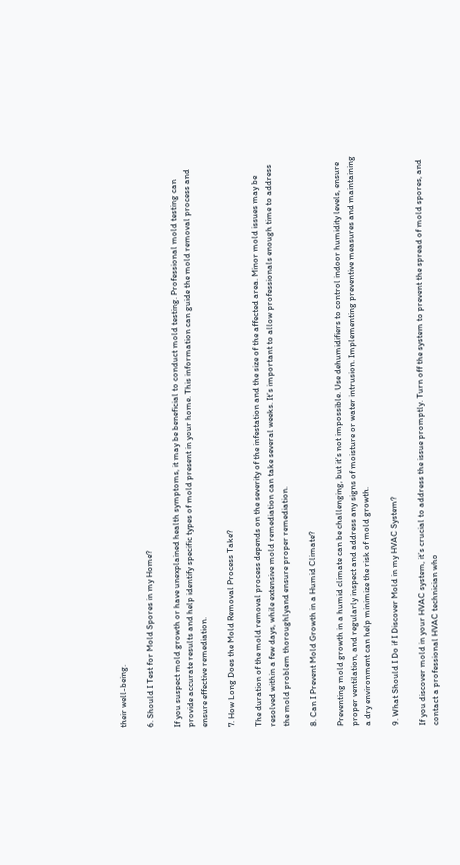their well-being.

6. Should I Test for Mold Spores in my Home?

If you suspect mold growth or have unexplained health symptoms, it may be beneficial to conduct mold testing. Professional mold testing can provide accurate results and help identify specific types of mold present in your home. This information can guide the mold removal process and ensure effective remediation.

7. How Long Does the Mold Removal Process Take?

The duration of the mold removal process depends on the severity of the infestation and the size of the affected area. Minor mold issues may be resolved within a few days, while extensive mold remediation can take several weeks. It’s important to allow professionals enough time to address the mold problem thoroughlyand ensure proper remediation.

8. Can I Prevent Mold Growth in a Humid Climate?

Preventing mold growth in a humid climate can be challenging, but it’s not impossible. Use dehumidifiers to control indoor humidity levels, ensure proper ventilation, and regularly inspect and address any signs of moisture or water intrusion. Implementing preventive measures and maintaining a dry environment can help minimize the risk of mold growth.

9. What Should I Do if I Discover Mold in my HVAC System?

If you discover mold in your HVAC system, it’s crucial to address the issue promptly. Turn off the system to prevent the spread of mold spores, and contact a professional HVAC technician who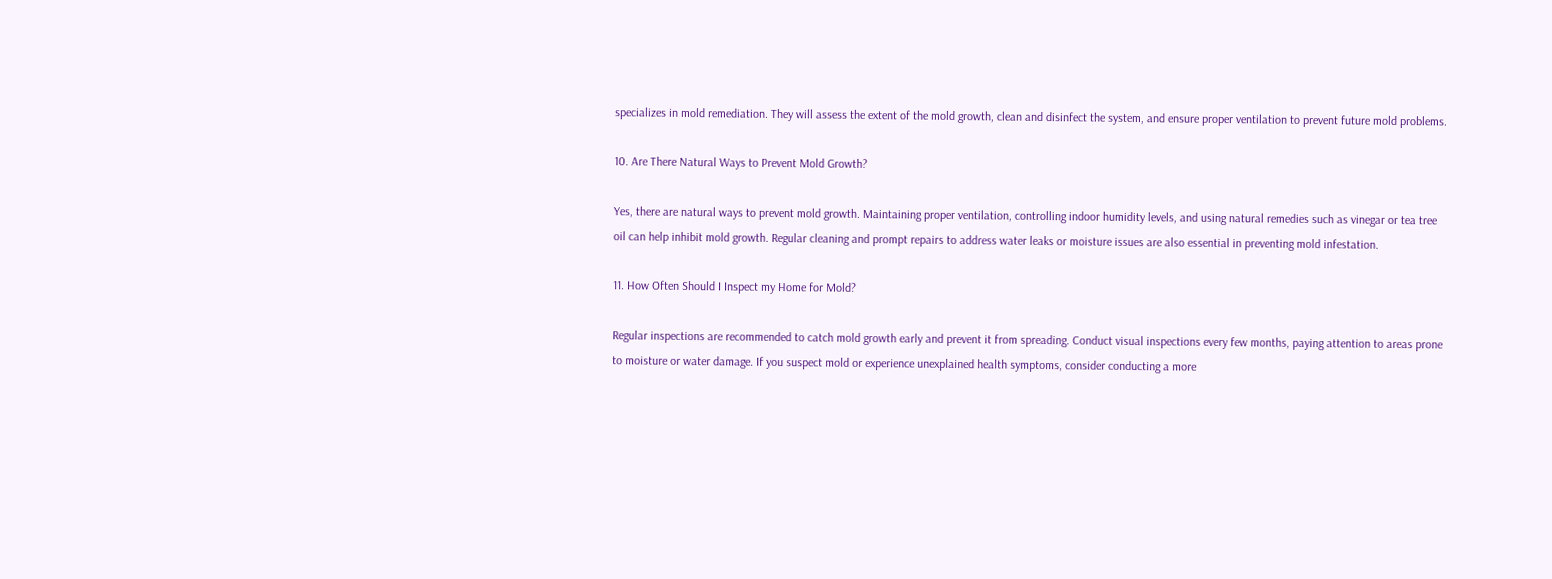specializes in mold remediation. They will assess the extent of the mold growth, clean and disinfect the system, and ensure proper ventilation to prevent future mold problems.

10. Are There Natural Ways to Prevent Mold Growth?

Yes, there are natural ways to prevent mold growth. Maintaining proper ventilation, controlling indoor humidity levels, and using natural remedies such as vinegar or tea tree oil can help inhibit mold growth. Regular cleaning and prompt repairs to address water leaks or moisture issues are also essential in preventing mold infestation.

11. How Often Should I Inspect my Home for Mold?

Regular inspections are recommended to catch mold growth early and prevent it from spreading. Conduct visual inspections every few months, paying attention to areas prone to moisture or water damage. If you suspect mold or experience unexplained health symptoms, consider conducting a more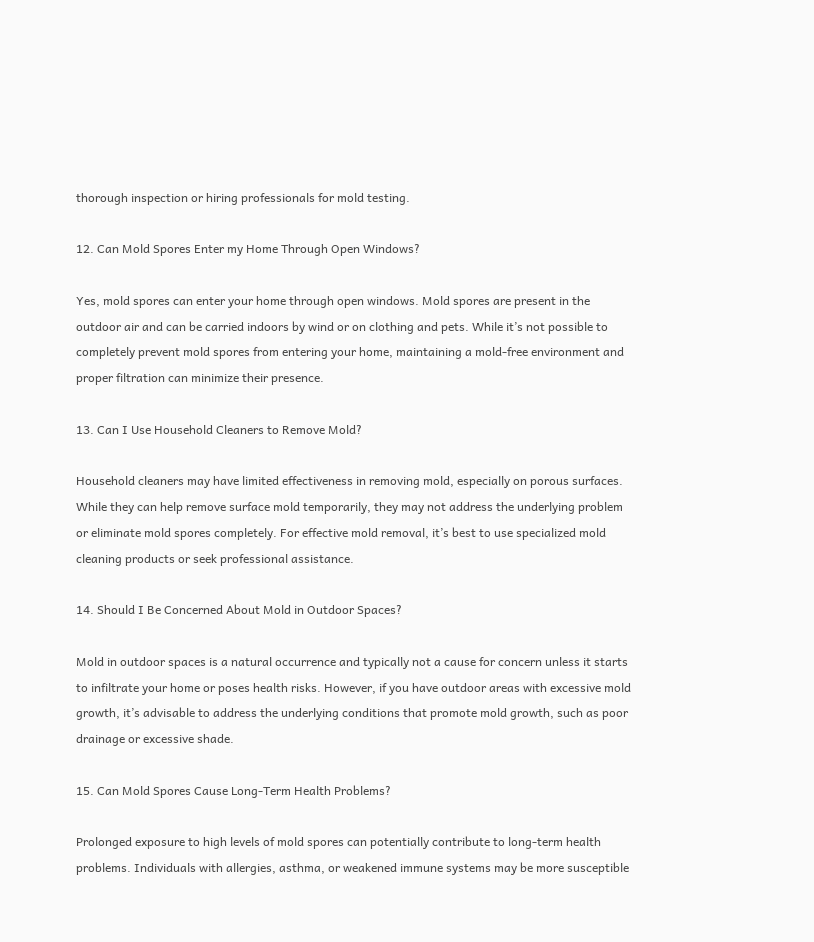thorough inspection or hiring professionals for mold testing.

12. Can Mold Spores Enter my Home Through Open Windows?

Yes, mold spores can enter your home through open windows. Mold spores are present in the outdoor air and can be carried indoors by wind or on clothing and pets. While it’s not possible to completely prevent mold spores from entering your home, maintaining a mold-free environment and proper filtration can minimize their presence.

13. Can I Use Household Cleaners to Remove Mold?

Household cleaners may have limited effectiveness in removing mold, especially on porous surfaces. While they can help remove surface mold temporarily, they may not address the underlying problem or eliminate mold spores completely. For effective mold removal, it’s best to use specialized mold cleaning products or seek professional assistance.

14. Should I Be Concerned About Mold in Outdoor Spaces?

Mold in outdoor spaces is a natural occurrence and typically not a cause for concern unless it starts to infiltrate your home or poses health risks. However, if you have outdoor areas with excessive mold growth, it’s advisable to address the underlying conditions that promote mold growth, such as poor drainage or excessive shade.

15. Can Mold Spores Cause Long-Term Health Problems?

Prolonged exposure to high levels of mold spores can potentially contribute to long-term health problems. Individuals with allergies, asthma, or weakened immune systems may be more susceptible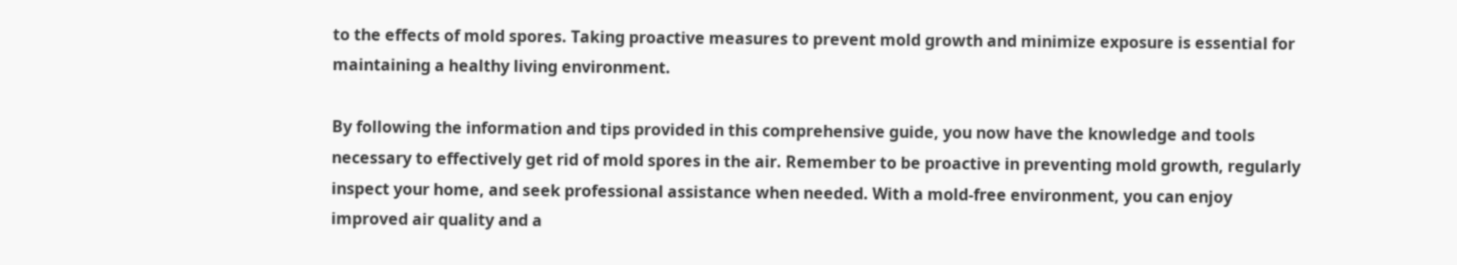to the effects of mold spores. Taking proactive measures to prevent mold growth and minimize exposure is essential for maintaining a healthy living environment.

By following the information and tips provided in this comprehensive guide, you now have the knowledge and tools necessary to effectively get rid of mold spores in the air. Remember to be proactive in preventing mold growth, regularly inspect your home, and seek professional assistance when needed. With a mold-free environment, you can enjoy improved air quality and a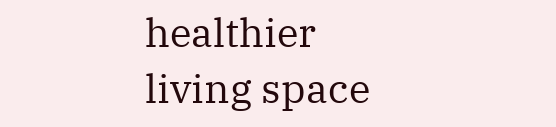healthier living space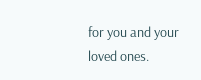for you and your loved ones.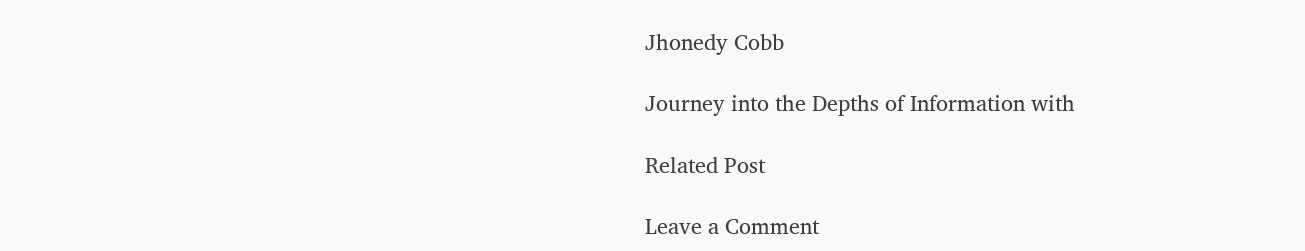Jhonedy Cobb

Journey into the Depths of Information with

Related Post

Leave a Comment